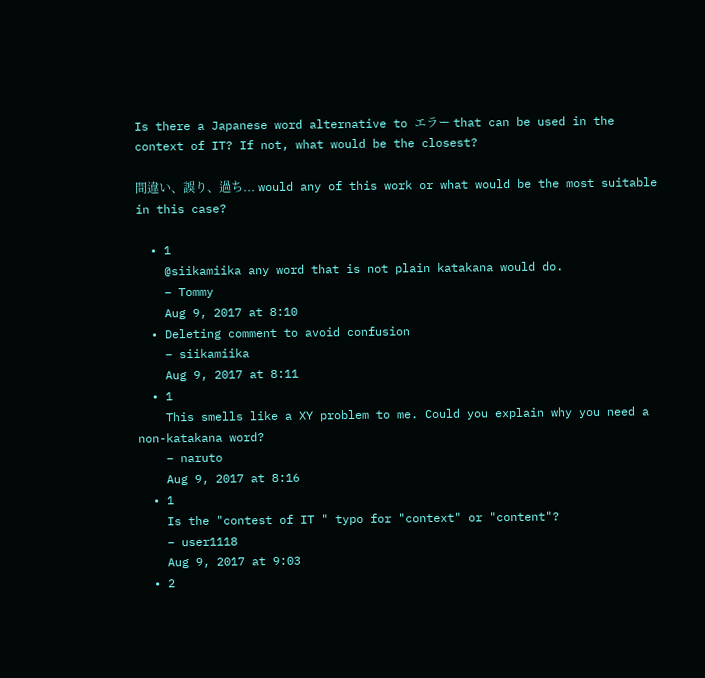Is there a Japanese word alternative to エラー that can be used in the context of IT? If not, what would be the closest?

間違い、誤り、過ち... would any of this work or what would be the most suitable in this case?

  • 1
    @siikamiika any word that is not plain katakana would do.
    – Tommy
    Aug 9, 2017 at 8:10
  • Deleting comment to avoid confusion
    – siikamiika
    Aug 9, 2017 at 8:11
  • 1
    This smells like a XY problem to me. Could you explain why you need a non-katakana word?
    – naruto
    Aug 9, 2017 at 8:16
  • 1
    Is the "contest of IT " typo for "context" or "content"?
    – user1118
    Aug 9, 2017 at 9:03
  • 2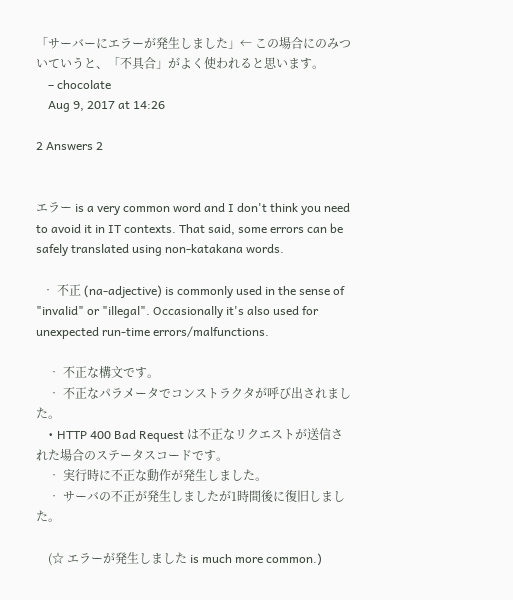「サーバーにエラーが発生しました」← この場合にのみついていうと、「不具合」がよく使われると思います。
    – chocolate
    Aug 9, 2017 at 14:26

2 Answers 2


エラー is a very common word and I don't think you need to avoid it in IT contexts. That said, some errors can be safely translated using non-katakana words.

  • 不正 (na-adjective) is commonly used in the sense of "invalid" or "illegal". Occasionally it's also used for unexpected run-time errors/malfunctions.

    • 不正な構文です。
    • 不正なパラメータでコンストラクタが呼び出されました。
    • HTTP 400 Bad Request は不正なリクエストが送信された場合のステータスコードです。
    • 実行時に不正な動作が発生しました。
    • サーバの不正が発生しましたが1時間後に復旧しました。

    (☆ エラーが発生しました is much more common.)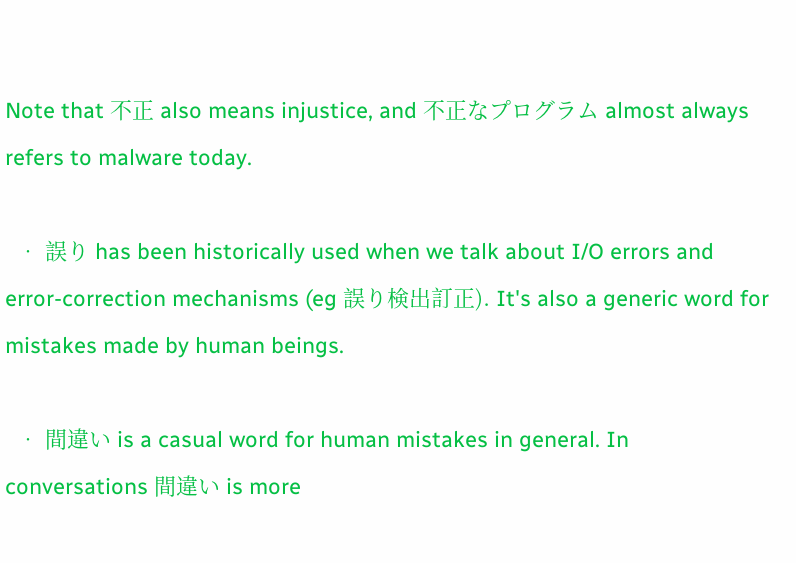Note that 不正 also means injustice, and 不正なプログラム almost always refers to malware today.

  • 誤り has been historically used when we talk about I/O errors and error-correction mechanisms (eg 誤り検出訂正). It's also a generic word for mistakes made by human beings.

  • 間違い is a casual word for human mistakes in general. In conversations 間違い is more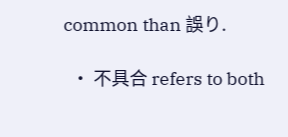common than 誤り.

  • 不具合 refers to both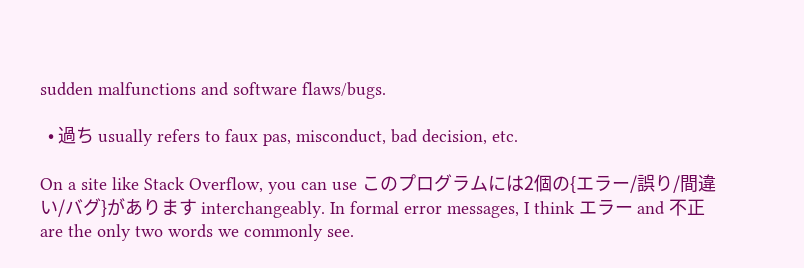sudden malfunctions and software flaws/bugs.

  • 過ち usually refers to faux pas, misconduct, bad decision, etc.

On a site like Stack Overflow, you can use このプログラムには2個の{エラー/誤り/間違い/バグ}があります interchangeably. In formal error messages, I think エラー and 不正 are the only two words we commonly see.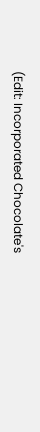(Edit: Incorporated Chocolate's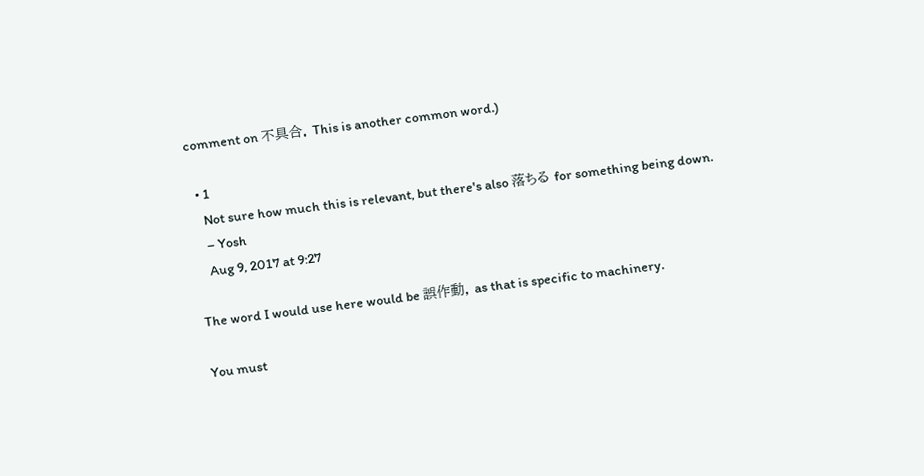comment on 不具合. This is another common word.)

  • 1
    Not sure how much this is relevant, but there's also 落ちる for something being down.
    – Yosh
    Aug 9, 2017 at 9:27

The word I would use here would be 誤作動, as that is specific to machinery.

You must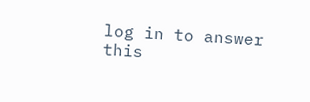log in to answer this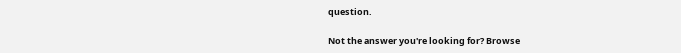question.

Not the answer you're looking for? Browse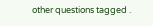other questions tagged .